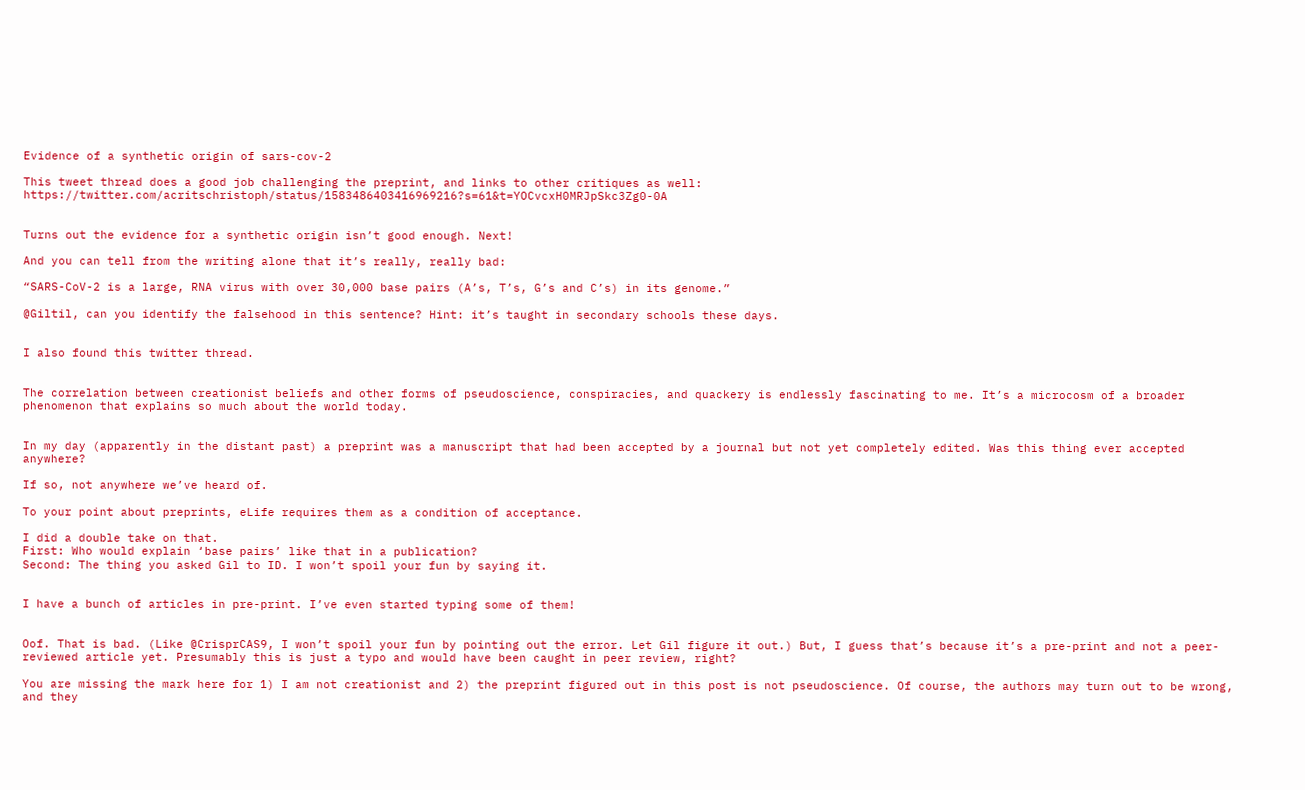Evidence of a synthetic origin of sars-cov-2

This tweet thread does a good job challenging the preprint, and links to other critiques as well: https://twitter.com/acritschristoph/status/1583486403416969216?s=61&t=YOCvcxH0MRJpSkc3Zg0-0A


Turns out the evidence for a synthetic origin isn’t good enough. Next!

And you can tell from the writing alone that it’s really, really bad:

“SARS-CoV-2 is a large, RNA virus with over 30,000 base pairs (A’s, T’s, G’s and C’s) in its genome.”

@Giltil, can you identify the falsehood in this sentence? Hint: it’s taught in secondary schools these days.


I also found this twitter thread.


The correlation between creationist beliefs and other forms of pseudoscience, conspiracies, and quackery is endlessly fascinating to me. It’s a microcosm of a broader phenomenon that explains so much about the world today.


In my day (apparently in the distant past) a preprint was a manuscript that had been accepted by a journal but not yet completely edited. Was this thing ever accepted anywhere?

If so, not anywhere we’ve heard of.

To your point about preprints, eLife requires them as a condition of acceptance.

I did a double take on that.
First: Who would explain ‘base pairs’ like that in a publication?
Second: The thing you asked Gil to ID. I won’t spoil your fun by saying it.


I have a bunch of articles in pre-print. I’ve even started typing some of them!


Oof. That is bad. (Like @CrisprCAS9, I won’t spoil your fun by pointing out the error. Let Gil figure it out.) But, I guess that’s because it’s a pre-print and not a peer-reviewed article yet. Presumably this is just a typo and would have been caught in peer review, right?

You are missing the mark here for 1) I am not creationist and 2) the preprint figured out in this post is not pseudoscience. Of course, the authors may turn out to be wrong, and they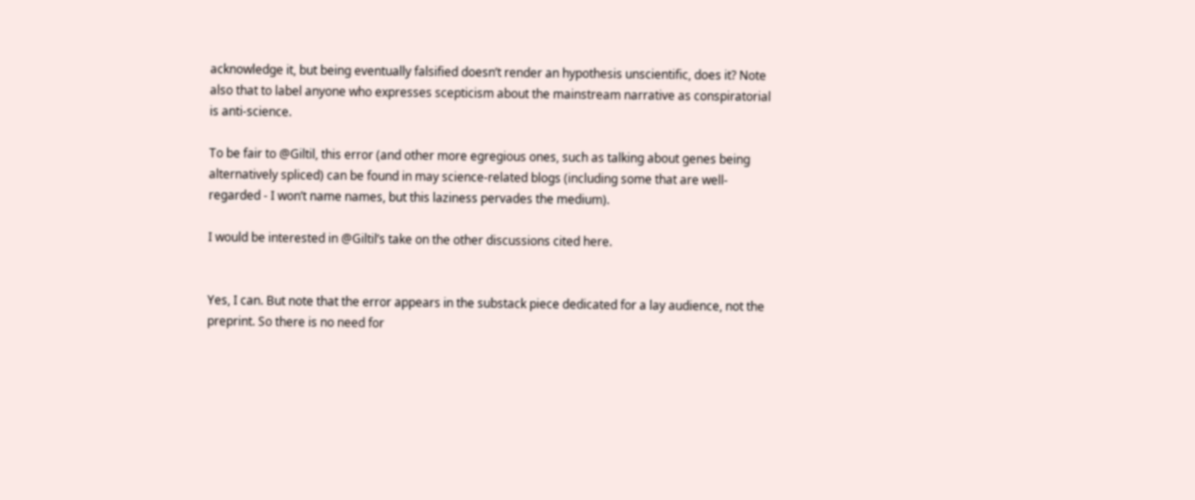acknowledge it, but being eventually falsified doesn’t render an hypothesis unscientific, does it? Note also that to label anyone who expresses scepticism about the mainstream narrative as conspiratorial is anti-science.

To be fair to @Giltil, this error (and other more egregious ones, such as talking about genes being alternatively spliced) can be found in may science-related blogs (including some that are well-regarded - I won’t name names, but this laziness pervades the medium).

I would be interested in @Giltil’s take on the other discussions cited here.


Yes, I can. But note that the error appears in the substack piece dedicated for a lay audience, not the preprint. So there is no need for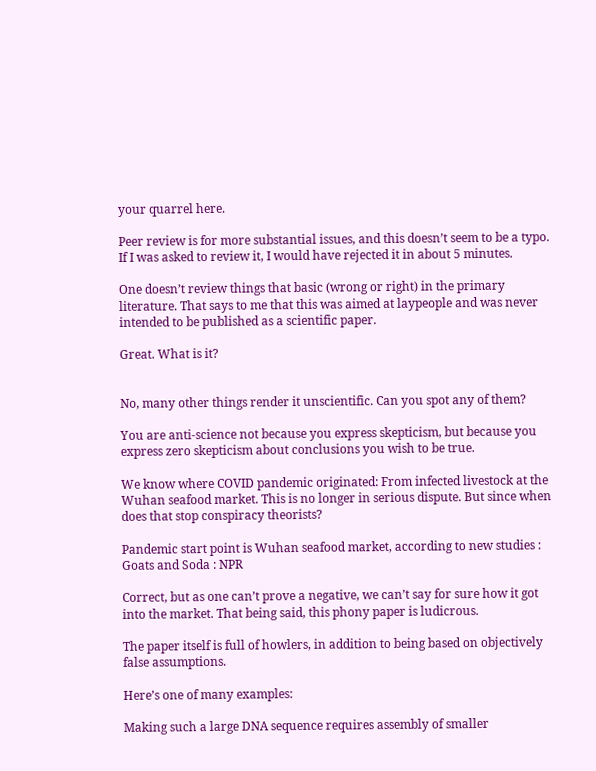your quarrel here.

Peer review is for more substantial issues, and this doesn’t seem to be a typo. If I was asked to review it, I would have rejected it in about 5 minutes.

One doesn’t review things that basic (wrong or right) in the primary literature. That says to me that this was aimed at laypeople and was never intended to be published as a scientific paper.

Great. What is it?


No, many other things render it unscientific. Can you spot any of them?

You are anti-science not because you express skepticism, but because you express zero skepticism about conclusions you wish to be true.

We know where COVID pandemic originated: From infected livestock at the Wuhan seafood market. This is no longer in serious dispute. But since when does that stop conspiracy theorists?

Pandemic start point is Wuhan seafood market, according to new studies : Goats and Soda : NPR

Correct, but as one can’t prove a negative, we can’t say for sure how it got into the market. That being said, this phony paper is ludicrous.

The paper itself is full of howlers, in addition to being based on objectively false assumptions.

Here’s one of many examples:

Making such a large DNA sequence requires assembly of smaller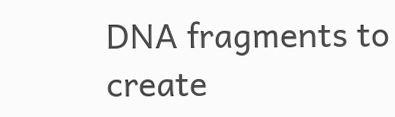DNA fragments to create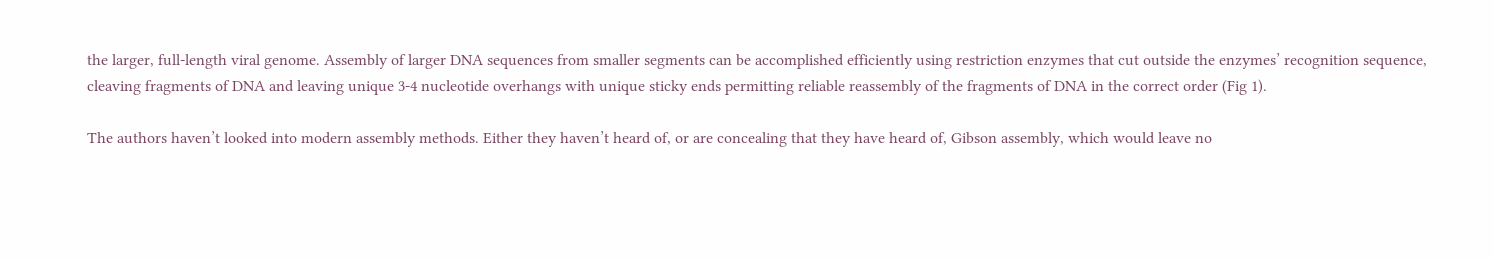the larger, full-length viral genome. Assembly of larger DNA sequences from smaller segments can be accomplished efficiently using restriction enzymes that cut outside the enzymes’ recognition sequence, cleaving fragments of DNA and leaving unique 3-4 nucleotide overhangs with unique sticky ends permitting reliable reassembly of the fragments of DNA in the correct order (Fig 1).

The authors haven’t looked into modern assembly methods. Either they haven’t heard of, or are concealing that they have heard of, Gibson assembly, which would leave no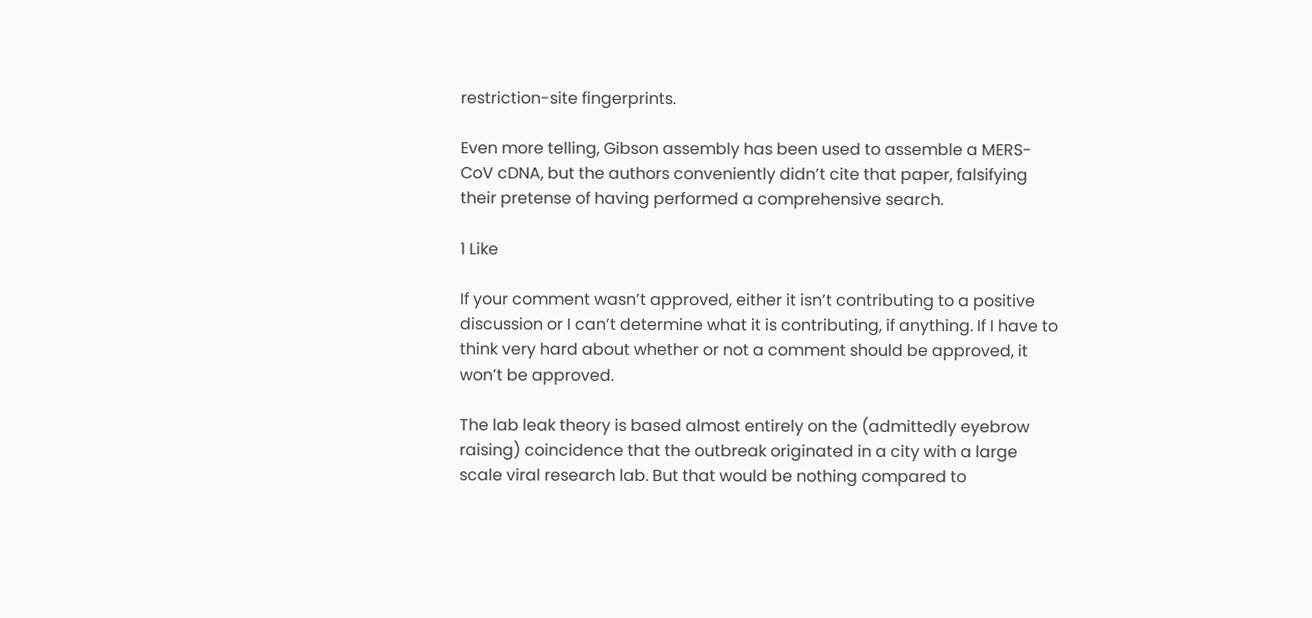restriction-site fingerprints.

Even more telling, Gibson assembly has been used to assemble a MERS-CoV cDNA, but the authors conveniently didn’t cite that paper, falsifying their pretense of having performed a comprehensive search.

1 Like

If your comment wasn’t approved, either it isn’t contributing to a positive discussion or I can’t determine what it is contributing, if anything. If I have to think very hard about whether or not a comment should be approved, it won’t be approved.

The lab leak theory is based almost entirely on the (admittedly eyebrow raising) coincidence that the outbreak originated in a city with a large scale viral research lab. But that would be nothing compared to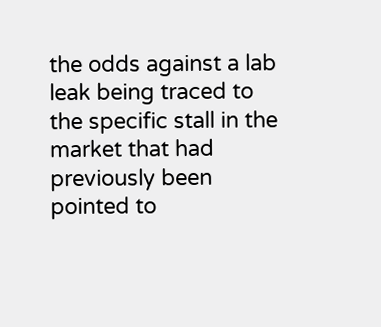the odds against a lab leak being traced to the specific stall in the market that had previously been pointed to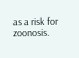as a risk for zoonosis.